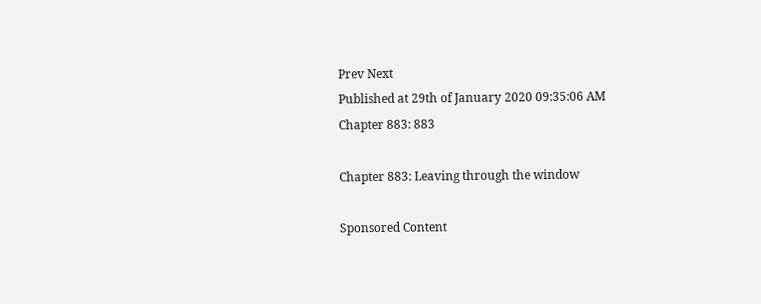Prev Next
Published at 29th of January 2020 09:35:06 AM
Chapter 883: 883

Chapter 883: Leaving through the window

Sponsored Content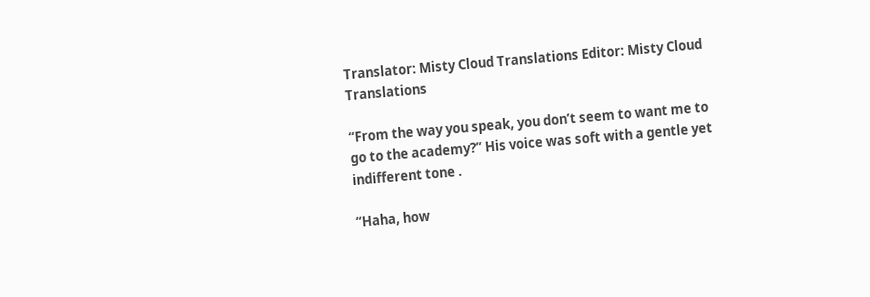Translator: Misty Cloud Translations Editor: Misty Cloud Translations

“From the way you speak, you don’t seem to want me to go to the academy?” His voice was soft with a gentle yet indifferent tone .

“Haha, how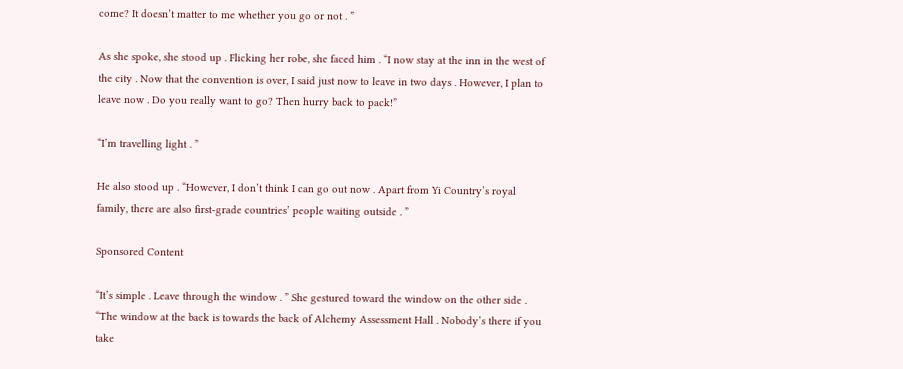come? It doesn’t matter to me whether you go or not . ”

As she spoke, she stood up . Flicking her robe, she faced him . “I now stay at the inn in the west of the city . Now that the convention is over, I said just now to leave in two days . However, I plan to leave now . Do you really want to go? Then hurry back to pack!”

“I’m travelling light . ”

He also stood up . “However, I don’t think I can go out now . Apart from Yi Country’s royal family, there are also first-grade countries’ people waiting outside . ”

Sponsored Content

“It’s simple . Leave through the window . ” She gestured toward the window on the other side . “The window at the back is towards the back of Alchemy Assessment Hall . Nobody’s there if you take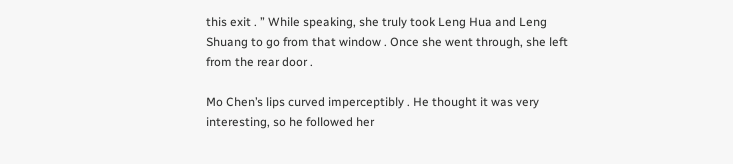this exit . ” While speaking, she truly took Leng Hua and Leng Shuang to go from that window . Once she went through, she left from the rear door .

Mo Chen’s lips curved imperceptibly . He thought it was very interesting, so he followed her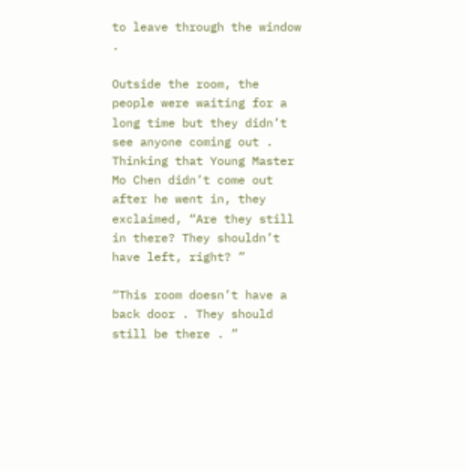to leave through the window .

Outside the room, the people were waiting for a long time but they didn’t see anyone coming out . Thinking that Young Master Mo Chen didn’t come out after he went in, they exclaimed, “Are they still in there? They shouldn’t have left, right? ”

“This room doesn’t have a back door . They should still be there . ”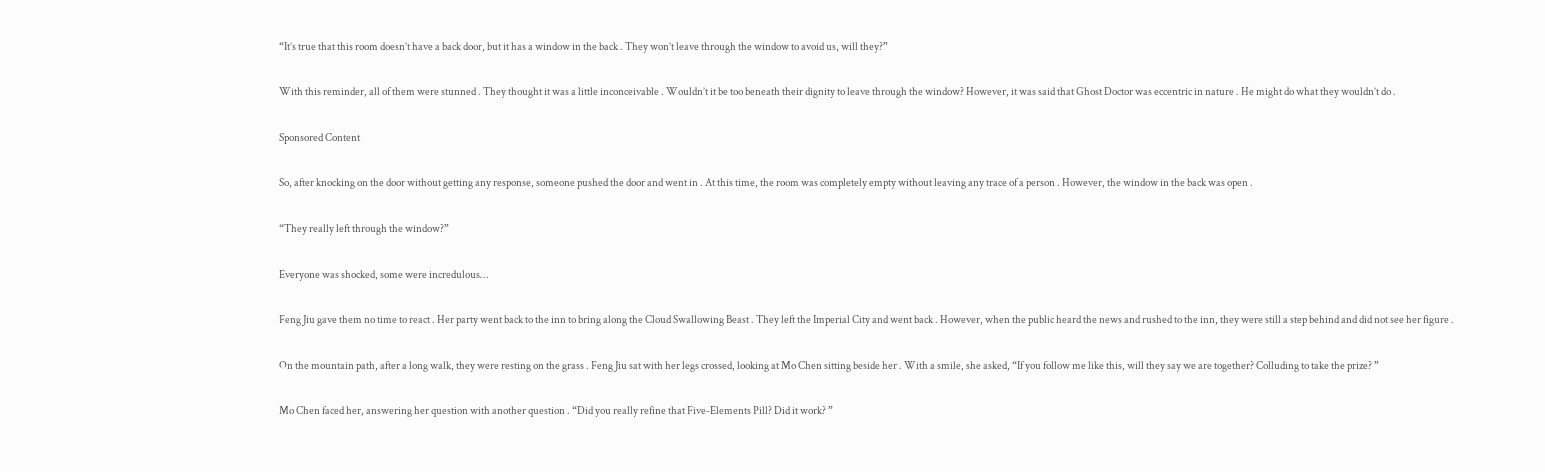“It’s true that this room doesn’t have a back door, but it has a window in the back . They won’t leave through the window to avoid us, will they?”

With this reminder, all of them were stunned . They thought it was a little inconceivable . Wouldn’t it be too beneath their dignity to leave through the window? However, it was said that Ghost Doctor was eccentric in nature . He might do what they wouldn’t do .

Sponsored Content

So, after knocking on the door without getting any response, someone pushed the door and went in . At this time, the room was completely empty without leaving any trace of a person . However, the window in the back was open .

“They really left through the window?”

Everyone was shocked, some were incredulous…

Feng Jiu gave them no time to react . Her party went back to the inn to bring along the Cloud Swallowing Beast . They left the Imperial City and went back . However, when the public heard the news and rushed to the inn, they were still a step behind and did not see her figure .

On the mountain path, after a long walk, they were resting on the grass . Feng Jiu sat with her legs crossed, looking at Mo Chen sitting beside her . With a smile, she asked, “If you follow me like this, will they say we are together? Colluding to take the prize? ”

Mo Chen faced her, answering her question with another question . “Did you really refine that Five-Elements Pill? Did it work? ”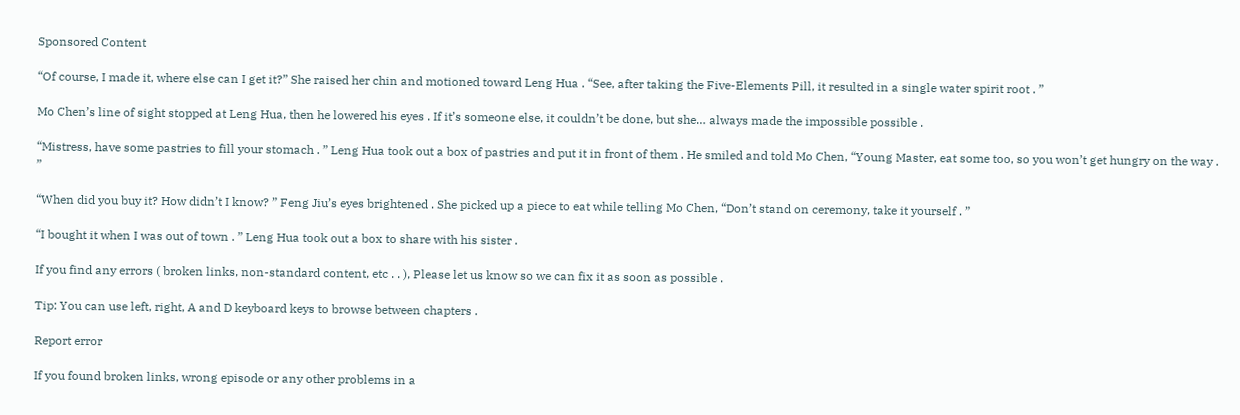Sponsored Content

“Of course, I made it, where else can I get it?” She raised her chin and motioned toward Leng Hua . “See, after taking the Five-Elements Pill, it resulted in a single water spirit root . ”

Mo Chen’s line of sight stopped at Leng Hua, then he lowered his eyes . If it’s someone else, it couldn’t be done, but she… always made the impossible possible .

“Mistress, have some pastries to fill your stomach . ” Leng Hua took out a box of pastries and put it in front of them . He smiled and told Mo Chen, “Young Master, eat some too, so you won’t get hungry on the way . ”

“When did you buy it? How didn’t I know? ” Feng Jiu’s eyes brightened . She picked up a piece to eat while telling Mo Chen, “Don’t stand on ceremony, take it yourself . ”

“I bought it when I was out of town . ” Leng Hua took out a box to share with his sister .

If you find any errors ( broken links, non-standard content, etc . . ), Please let us know so we can fix it as soon as possible .

Tip: You can use left, right, A and D keyboard keys to browse between chapters .

Report error

If you found broken links, wrong episode or any other problems in a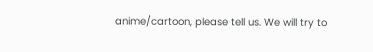anime/cartoon, please tell us. We will try to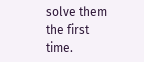solve them the first time.